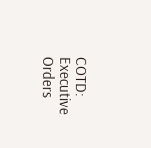COTD: Executive Orders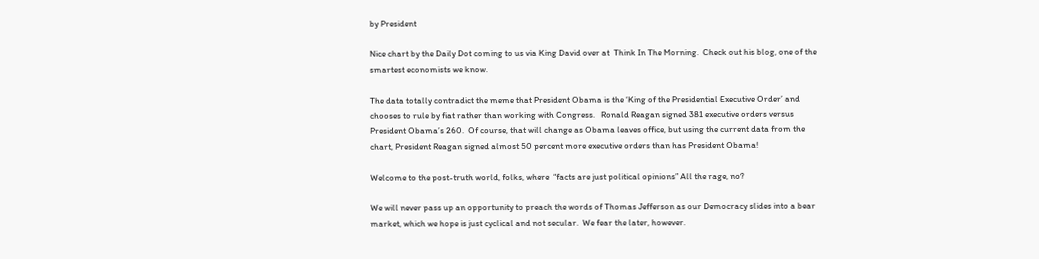by President

Nice chart by the Daily Dot coming to us via King David over at  Think In The Morning.  Check out his blog, one of the smartest economists we know.

The data totally contradict the meme that President Obama is the ‘King of the Presidential Executive Order’ and chooses to rule by fiat rather than working with Congress.   Ronald Reagan signed 381 executive orders versus President Obama’s 260.  Of course, that will change as Obama leaves office, but using the current data from the chart, President Reagan signed almost 50 percent more executive orders than has President Obama!

Welcome to the post-truth world, folks, where  “facts are just political opinions” All the rage, no?

We will never pass up an opportunity to preach the words of Thomas Jefferson as our Democracy slides into a bear market, which we hope is just cyclical and not secular.  We fear the later, however.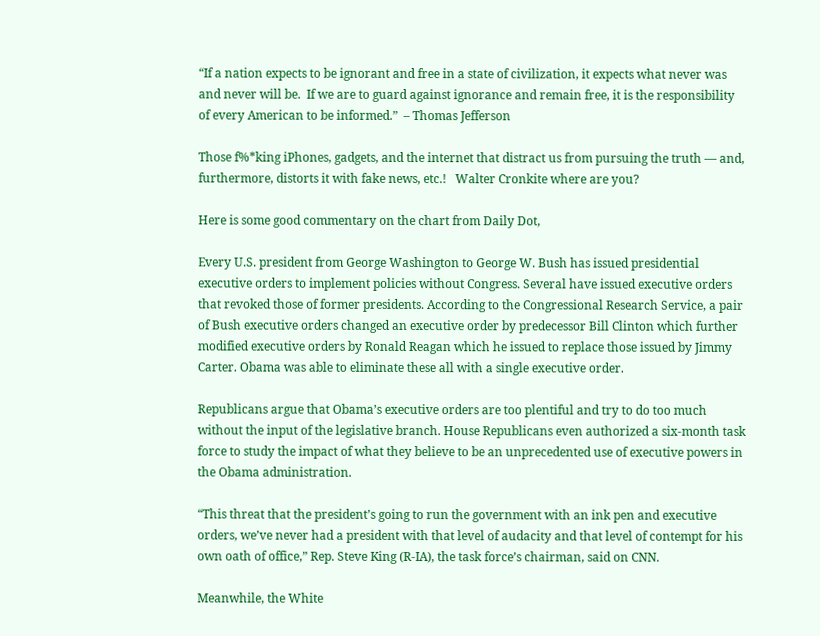“If a nation expects to be ignorant and free in a state of civilization, it expects what never was and never will be.  If we are to guard against ignorance and remain free, it is the responsibility of every American to be informed.”  – Thomas Jefferson

Those f%*king iPhones, gadgets, and the internet that distract us from pursuing the truth — and, furthermore, distorts it with fake news, etc.!   Walter Cronkite where are you?

Here is some good commentary on the chart from Daily Dot,

Every U.S. president from George Washington to George W. Bush has issued presidential executive orders to implement policies without Congress. Several have issued executive orders that revoked those of former presidents. According to the Congressional Research Service, a pair of Bush executive orders changed an executive order by predecessor Bill Clinton which further modified executive orders by Ronald Reagan which he issued to replace those issued by Jimmy Carter. Obama was able to eliminate these all with a single executive order.

Republicans argue that Obama’s executive orders are too plentiful and try to do too much without the input of the legislative branch. House Republicans even authorized a six-month task force to study the impact of what they believe to be an unprecedented use of executive powers in the Obama administration.

“This threat that the president’s going to run the government with an ink pen and executive orders, we’ve never had a president with that level of audacity and that level of contempt for his own oath of office,” Rep. Steve King (R-IA), the task force’s chairman, said on CNN.

Meanwhile, the White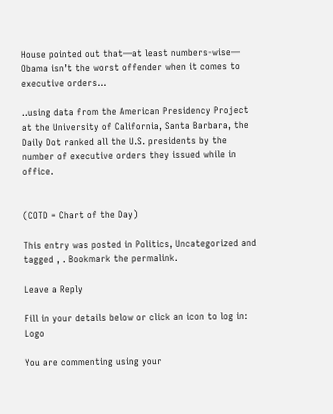House pointed out that—at least numbers-wise— Obama isn’t the worst offender when it comes to executive orders…

..using data from the American Presidency Project at the University of California, Santa Barbara, the Daily Dot ranked all the U.S. presidents by the number of executive orders they issued while in office.


(COTD = Chart of the Day)

This entry was posted in Politics, Uncategorized and tagged , . Bookmark the permalink.

Leave a Reply

Fill in your details below or click an icon to log in: Logo

You are commenting using your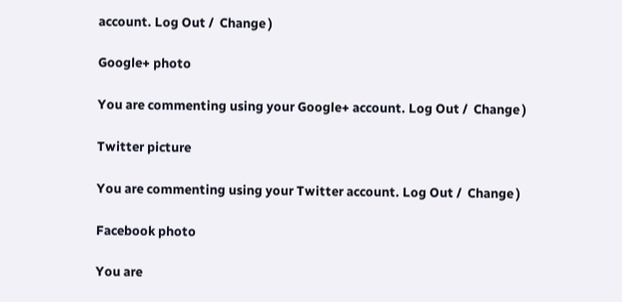account. Log Out /  Change )

Google+ photo

You are commenting using your Google+ account. Log Out /  Change )

Twitter picture

You are commenting using your Twitter account. Log Out /  Change )

Facebook photo

You are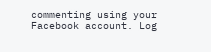commenting using your Facebook account. Log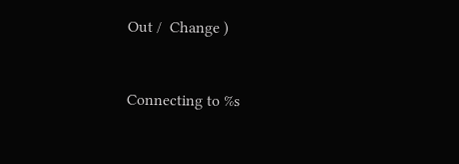Out /  Change )


Connecting to %s